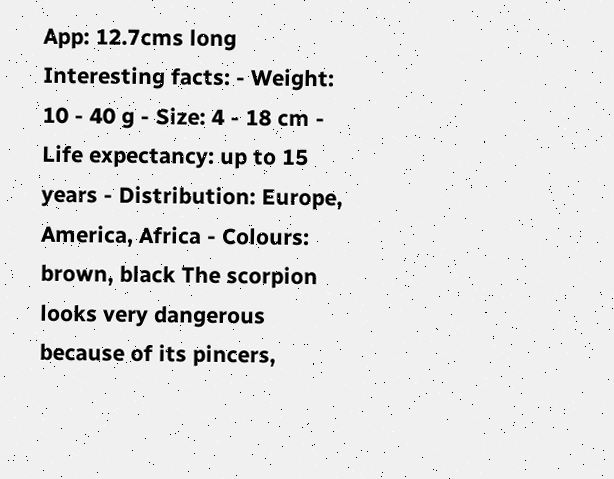App: 12.7cms long Interesting facts: - Weight: 10 - 40 g - Size: 4 - 18 cm - Life expectancy: up to 15 years - Distribution: Europe, America, Africa - Colours: brown, black The scorpion looks very dangerous because of its pincers,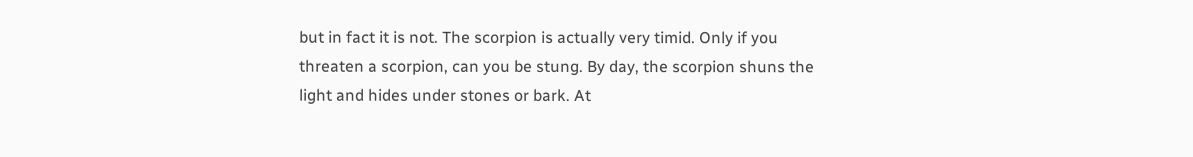but in fact it is not. The scorpion is actually very timid. Only if you threaten a scorpion, can you be stung. By day, the scorpion shuns the light and hides under stones or bark. At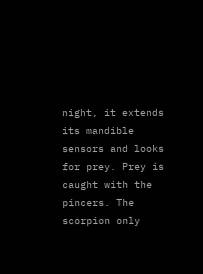night, it extends its mandible sensors and looks for prey. Prey is caught with the pincers. The scorpion only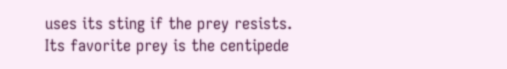uses its sting if the prey resists. Its favorite prey is the centipede